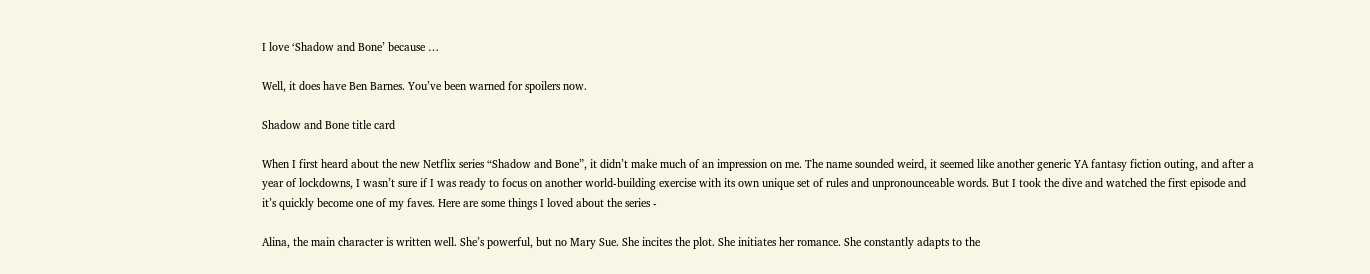I love ‘Shadow and Bone’ because …

Well, it does have Ben Barnes. You’ve been warned for spoilers now.

Shadow and Bone title card

When I first heard about the new Netflix series “Shadow and Bone”, it didn’t make much of an impression on me. The name sounded weird, it seemed like another generic YA fantasy fiction outing, and after a year of lockdowns, I wasn’t sure if I was ready to focus on another world-building exercise with its own unique set of rules and unpronounceable words. But I took the dive and watched the first episode and it’s quickly become one of my faves. Here are some things I loved about the series -

Alina, the main character is written well. She’s powerful, but no Mary Sue. She incites the plot. She initiates her romance. She constantly adapts to the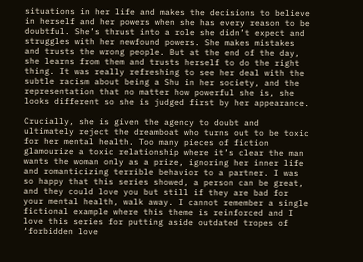situations in her life and makes the decisions to believe in herself and her powers when she has every reason to be doubtful. She’s thrust into a role she didn’t expect and struggles with her newfound powers. She makes mistakes and trusts the wrong people. But at the end of the day, she learns from them and trusts herself to do the right thing. It was really refreshing to see her deal with the subtle racism about being a Shu in her society, and the representation that no matter how powerful she is, she looks different so she is judged first by her appearance.

Crucially, she is given the agency to doubt and ultimately reject the dreamboat who turns out to be toxic for her mental health. Too many pieces of fiction glamourize a toxic relationship where it’s clear the man wants the woman only as a prize, ignoring her inner life and romanticizing terrible behavior to a partner. I was so happy that this series showed, a person can be great, and they could love you but still if they are bad for your mental health, walk away. I cannot remember a single fictional example where this theme is reinforced and I love this series for putting aside outdated tropes of ‘forbidden love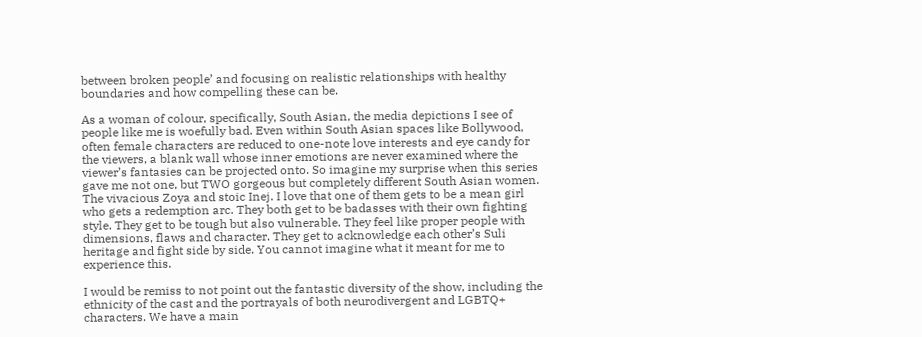between broken people’ and focusing on realistic relationships with healthy boundaries and how compelling these can be.

As a woman of colour, specifically, South Asian, the media depictions I see of people like me is woefully bad. Even within South Asian spaces like Bollywood, often female characters are reduced to one-note love interests and eye candy for the viewers, a blank wall whose inner emotions are never examined where the viewer’s fantasies can be projected onto. So imagine my surprise when this series gave me not one, but TWO gorgeous but completely different South Asian women. The vivacious Zoya and stoic Inej. I love that one of them gets to be a mean girl who gets a redemption arc. They both get to be badasses with their own fighting style. They get to be tough but also vulnerable. They feel like proper people with dimensions, flaws and character. They get to acknowledge each other’s Suli heritage and fight side by side. You cannot imagine what it meant for me to experience this.

I would be remiss to not point out the fantastic diversity of the show, including the ethnicity of the cast and the portrayals of both neurodivergent and LGBTQ+ characters. We have a main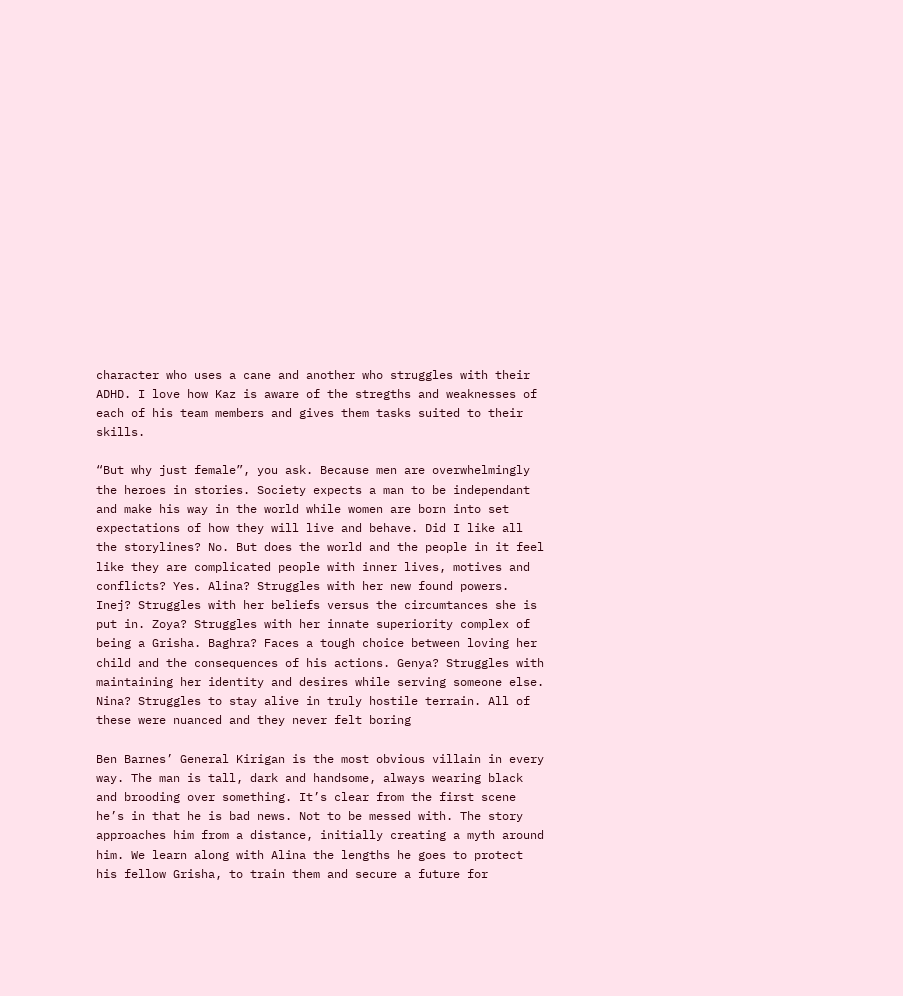character who uses a cane and another who struggles with their ADHD. I love how Kaz is aware of the stregths and weaknesses of each of his team members and gives them tasks suited to their skills.

“But why just female”, you ask. Because men are overwhelmingly the heroes in stories. Society expects a man to be independant and make his way in the world while women are born into set expectations of how they will live and behave. Did I like all the storylines? No. But does the world and the people in it feel like they are complicated people with inner lives, motives and conflicts? Yes. Alina? Struggles with her new found powers. Inej? Struggles with her beliefs versus the circumtances she is put in. Zoya? Struggles with her innate superiority complex of being a Grisha. Baghra? Faces a tough choice between loving her child and the consequences of his actions. Genya? Struggles with maintaining her identity and desires while serving someone else. Nina? Struggles to stay alive in truly hostile terrain. All of these were nuanced and they never felt boring

Ben Barnes’ General Kirigan is the most obvious villain in every way. The man is tall, dark and handsome, always wearing black and brooding over something. It’s clear from the first scene he’s in that he is bad news. Not to be messed with. The story approaches him from a distance, initially creating a myth around him. We learn along with Alina the lengths he goes to protect his fellow Grisha, to train them and secure a future for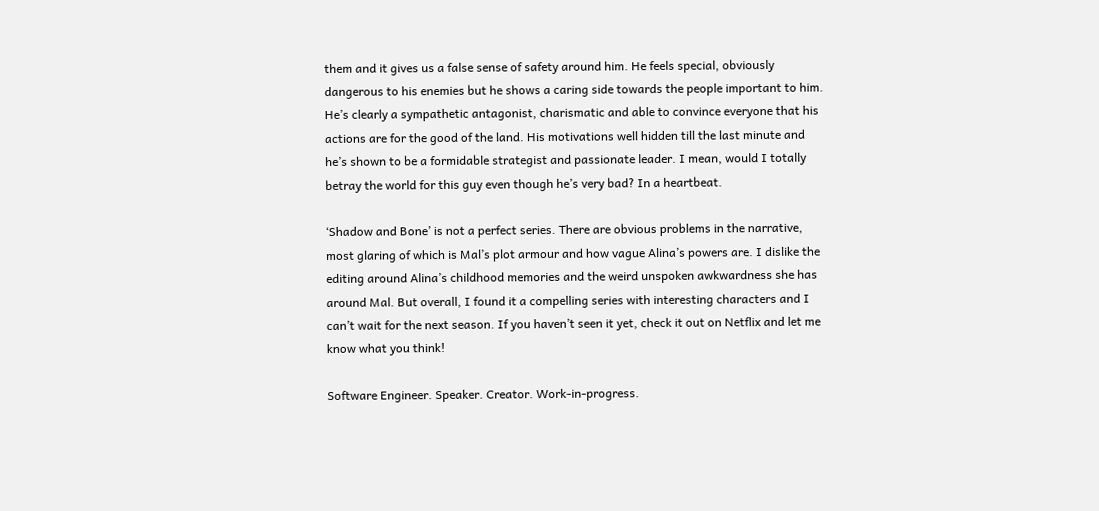them and it gives us a false sense of safety around him. He feels special, obviously dangerous to his enemies but he shows a caring side towards the people important to him. He’s clearly a sympathetic antagonist, charismatic and able to convince everyone that his actions are for the good of the land. His motivations well hidden till the last minute and he’s shown to be a formidable strategist and passionate leader. I mean, would I totally betray the world for this guy even though he’s very bad? In a heartbeat.

‘Shadow and Bone’ is not a perfect series. There are obvious problems in the narrative, most glaring of which is Mal’s plot armour and how vague Alina’s powers are. I dislike the editing around Alina’s childhood memories and the weird unspoken awkwardness she has around Mal. But overall, I found it a compelling series with interesting characters and I can’t wait for the next season. If you haven’t seen it yet, check it out on Netflix and let me know what you think!

Software Engineer. Speaker. Creator. Work-in-progress.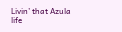Livin’ that Azula life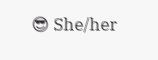😎 She/her